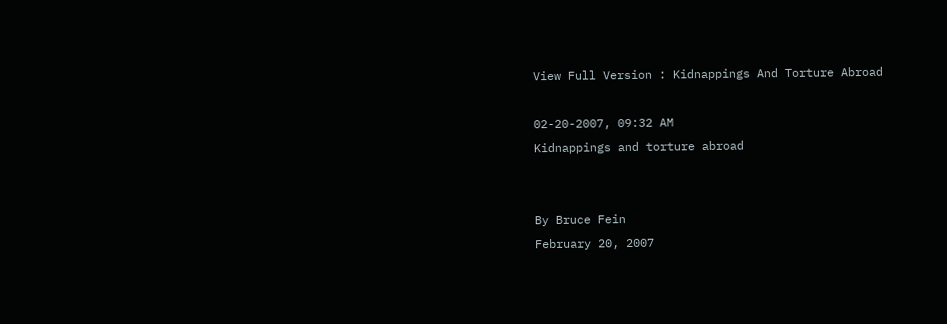View Full Version : Kidnappings And Torture Abroad

02-20-2007, 09:32 AM
Kidnappings and torture abroad


By Bruce Fein
February 20, 2007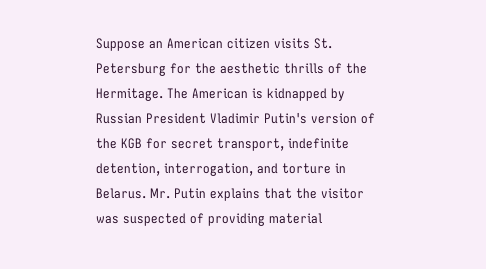Suppose an American citizen visits St. Petersburg for the aesthetic thrills of the Hermitage. The American is kidnapped by Russian President Vladimir Putin's version of the KGB for secret transport, indefinite detention, interrogation, and torture in Belarus. Mr. Putin explains that the visitor was suspected of providing material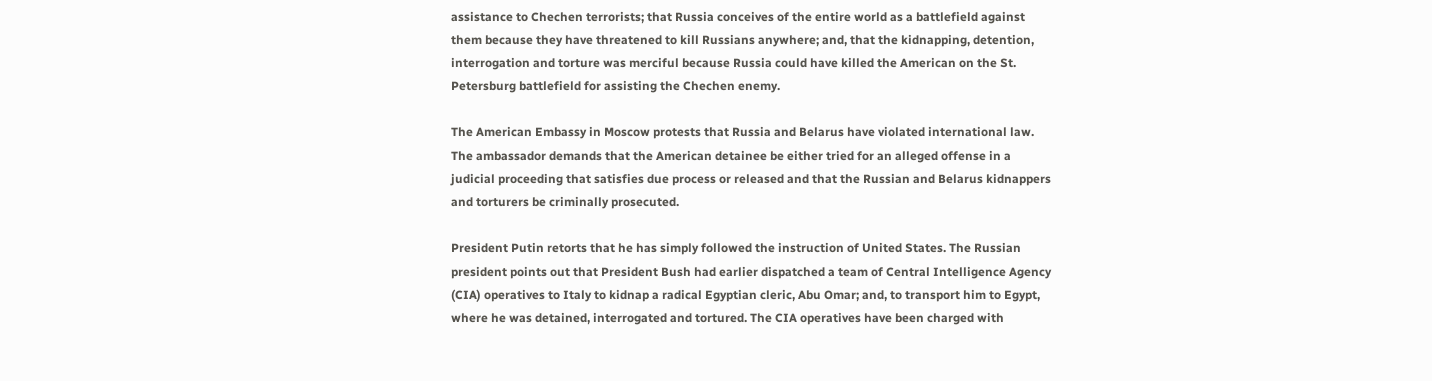assistance to Chechen terrorists; that Russia conceives of the entire world as a battlefield against them because they have threatened to kill Russians anywhere; and, that the kidnapping, detention, interrogation and torture was merciful because Russia could have killed the American on the St. Petersburg battlefield for assisting the Chechen enemy.

The American Embassy in Moscow protests that Russia and Belarus have violated international law. The ambassador demands that the American detainee be either tried for an alleged offense in a judicial proceeding that satisfies due process or released and that the Russian and Belarus kidnappers and torturers be criminally prosecuted.

President Putin retorts that he has simply followed the instruction of United States. The Russian president points out that President Bush had earlier dispatched a team of Central Intelligence Agency (CIA) operatives to Italy to kidnap a radical Egyptian cleric, Abu Omar; and, to transport him to Egypt, where he was detained, interrogated and tortured. The CIA operatives have been charged with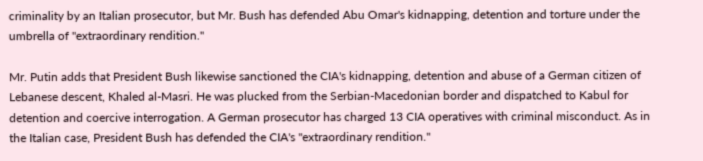criminality by an Italian prosecutor, but Mr. Bush has defended Abu Omar's kidnapping, detention and torture under the umbrella of "extraordinary rendition."

Mr. Putin adds that President Bush likewise sanctioned the CIA's kidnapping, detention and abuse of a German citizen of Lebanese descent, Khaled al-Masri. He was plucked from the Serbian-Macedonian border and dispatched to Kabul for detention and coercive interrogation. A German prosecutor has charged 13 CIA operatives with criminal misconduct. As in the Italian case, President Bush has defended the CIA's "extraordinary rendition."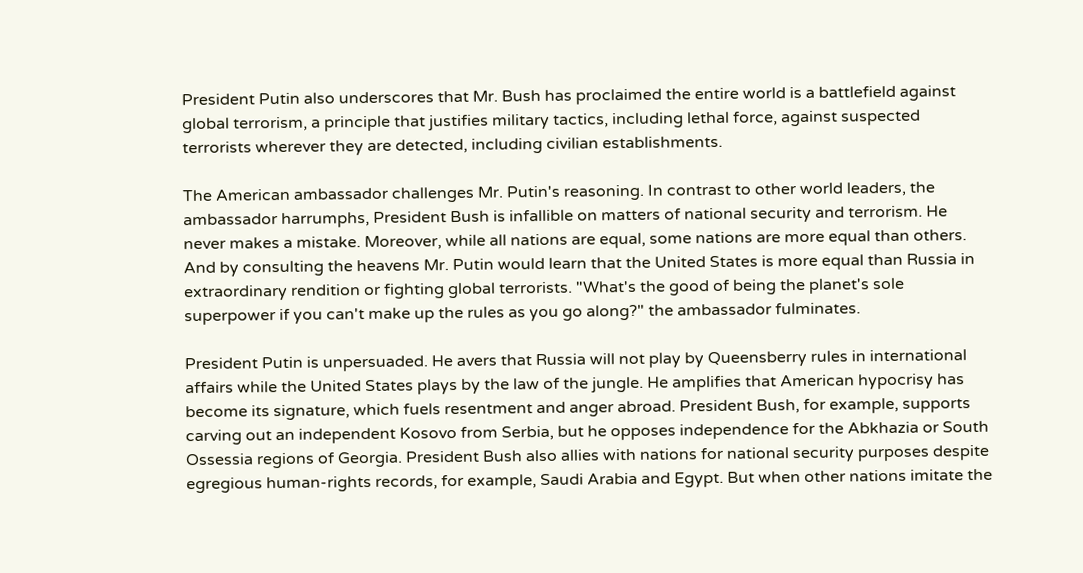President Putin also underscores that Mr. Bush has proclaimed the entire world is a battlefield against global terrorism, a principle that justifies military tactics, including lethal force, against suspected terrorists wherever they are detected, including civilian establishments.

The American ambassador challenges Mr. Putin's reasoning. In contrast to other world leaders, the ambassador harrumphs, President Bush is infallible on matters of national security and terrorism. He never makes a mistake. Moreover, while all nations are equal, some nations are more equal than others. And by consulting the heavens Mr. Putin would learn that the United States is more equal than Russia in extraordinary rendition or fighting global terrorists. "What's the good of being the planet's sole superpower if you can't make up the rules as you go along?" the ambassador fulminates.

President Putin is unpersuaded. He avers that Russia will not play by Queensberry rules in international affairs while the United States plays by the law of the jungle. He amplifies that American hypocrisy has become its signature, which fuels resentment and anger abroad. President Bush, for example, supports carving out an independent Kosovo from Serbia, but he opposes independence for the Abkhazia or South Ossessia regions of Georgia. President Bush also allies with nations for national security purposes despite egregious human-rights records, for example, Saudi Arabia and Egypt. But when other nations imitate the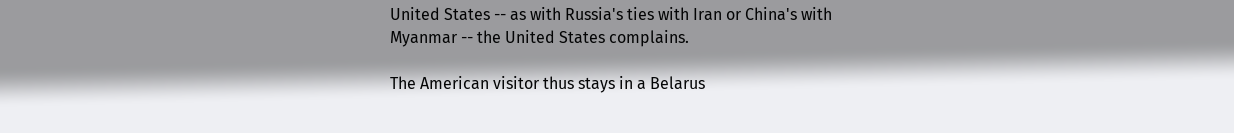United States -- as with Russia's ties with Iran or China's with Myanmar -- the United States complains.

The American visitor thus stays in a Belarus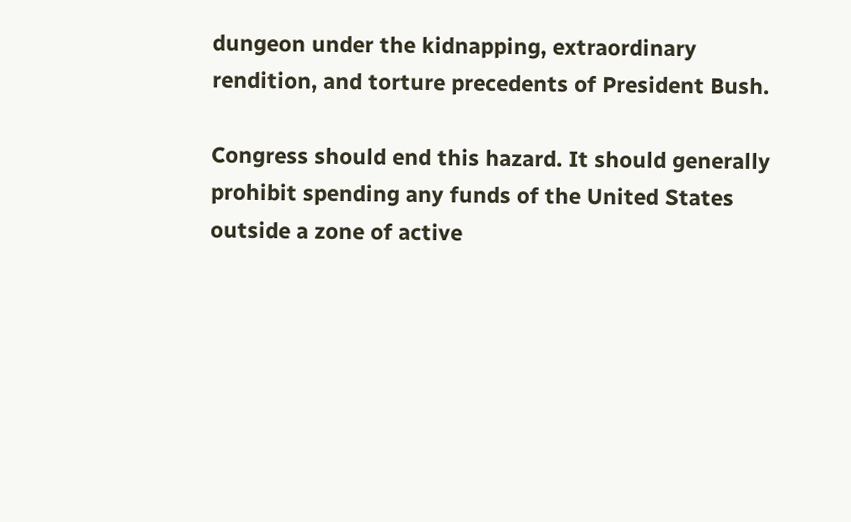dungeon under the kidnapping, extraordinary rendition, and torture precedents of President Bush.

Congress should end this hazard. It should generally prohibit spending any funds of the United States outside a zone of active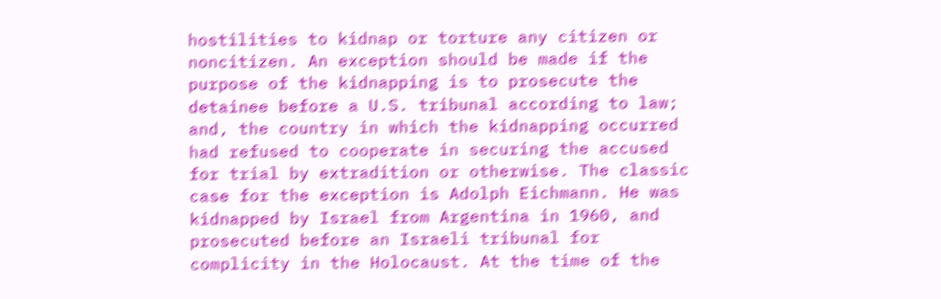hostilities to kidnap or torture any citizen or noncitizen. An exception should be made if the purpose of the kidnapping is to prosecute the detainee before a U.S. tribunal according to law; and, the country in which the kidnapping occurred had refused to cooperate in securing the accused for trial by extradition or otherwise. The classic case for the exception is Adolph Eichmann. He was kidnapped by Israel from Argentina in 1960, and prosecuted before an Israeli tribunal for complicity in the Holocaust. At the time of the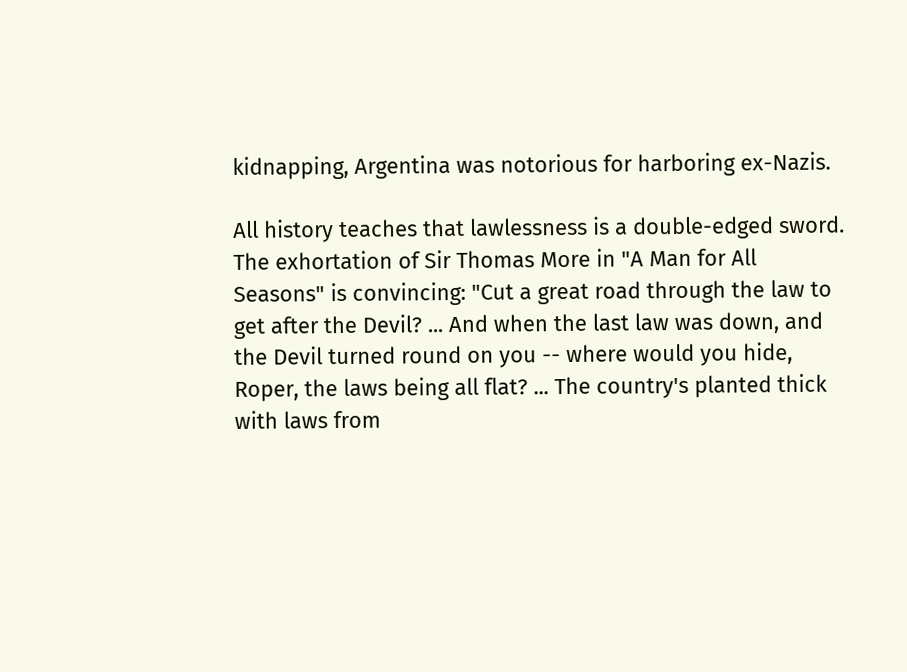kidnapping, Argentina was notorious for harboring ex-Nazis.

All history teaches that lawlessness is a double-edged sword. The exhortation of Sir Thomas More in "A Man for All Seasons" is convincing: "Cut a great road through the law to get after the Devil? ... And when the last law was down, and the Devil turned round on you -- where would you hide, Roper, the laws being all flat? ... The country's planted thick with laws from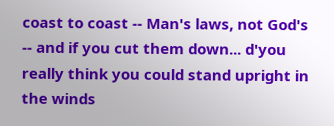coast to coast -- Man's laws, not God's -- and if you cut them down... d'you really think you could stand upright in the winds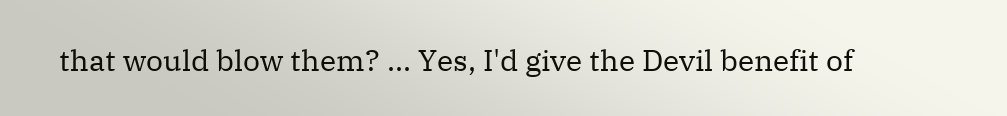that would blow them? ... Yes, I'd give the Devil benefit of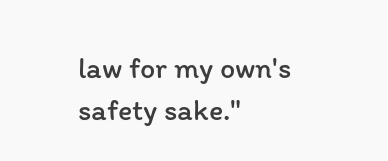law for my own's safety sake."